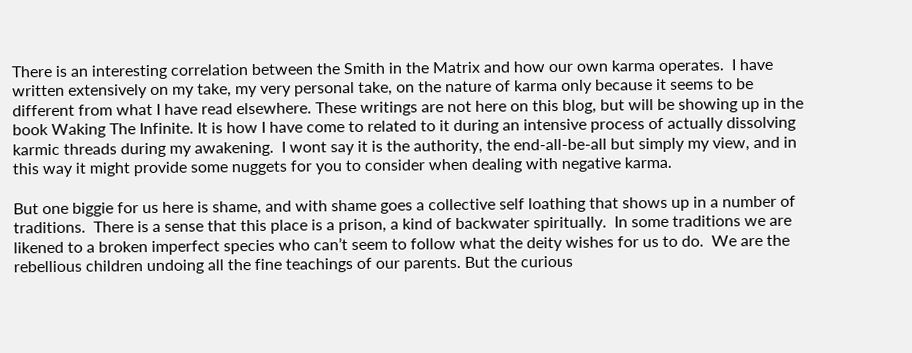There is an interesting correlation between the Smith in the Matrix and how our own karma operates.  I have written extensively on my take, my very personal take, on the nature of karma only because it seems to be different from what I have read elsewhere. These writings are not here on this blog, but will be showing up in the book Waking The Infinite. It is how I have come to related to it during an intensive process of actually dissolving karmic threads during my awakening.  I wont say it is the authority, the end-all-be-all but simply my view, and in this way it might provide some nuggets for you to consider when dealing with negative karma.

But one biggie for us here is shame, and with shame goes a collective self loathing that shows up in a number of traditions.  There is a sense that this place is a prison, a kind of backwater spiritually.  In some traditions we are likened to a broken imperfect species who can’t seem to follow what the deity wishes for us to do.  We are the rebellious children undoing all the fine teachings of our parents. But the curious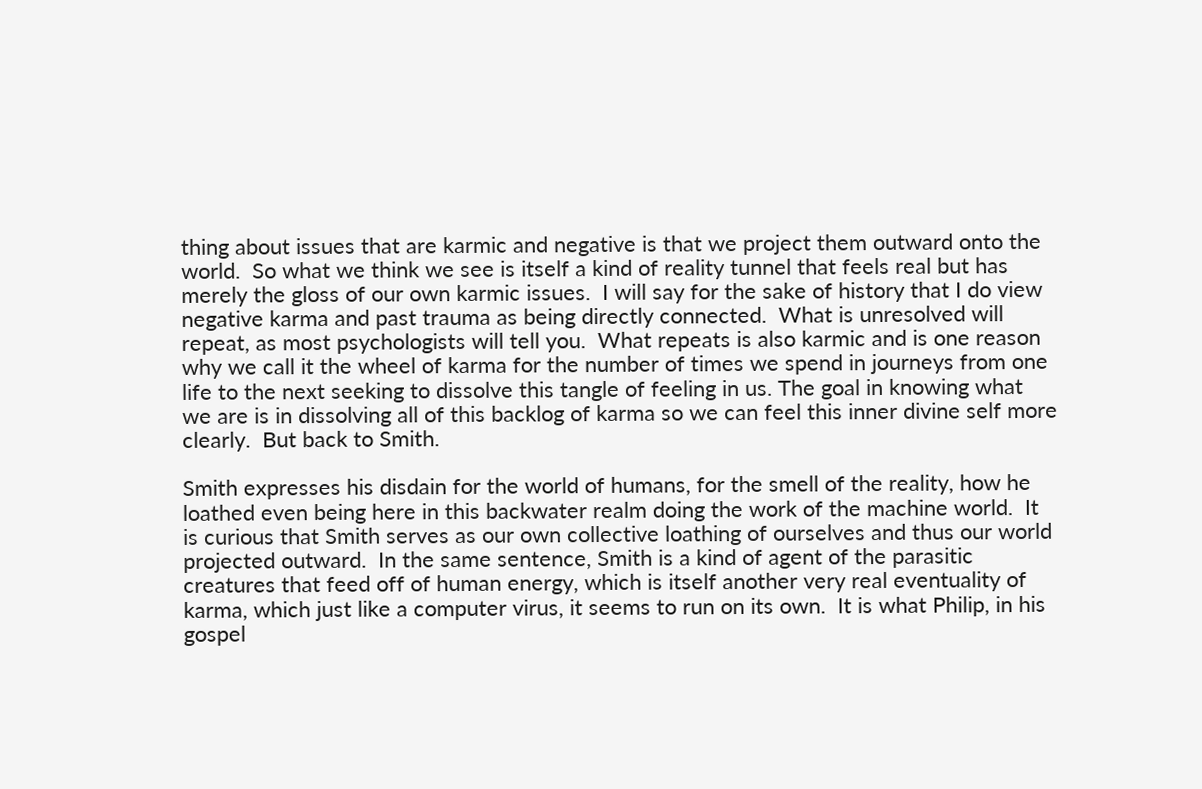thing about issues that are karmic and negative is that we project them outward onto the world.  So what we think we see is itself a kind of reality tunnel that feels real but has merely the gloss of our own karmic issues.  I will say for the sake of history that I do view negative karma and past trauma as being directly connected.  What is unresolved will repeat, as most psychologists will tell you.  What repeats is also karmic and is one reason why we call it the wheel of karma for the number of times we spend in journeys from one life to the next seeking to dissolve this tangle of feeling in us. The goal in knowing what we are is in dissolving all of this backlog of karma so we can feel this inner divine self more clearly.  But back to Smith.

Smith expresses his disdain for the world of humans, for the smell of the reality, how he loathed even being here in this backwater realm doing the work of the machine world.  It is curious that Smith serves as our own collective loathing of ourselves and thus our world projected outward.  In the same sentence, Smith is a kind of agent of the parasitic creatures that feed off of human energy, which is itself another very real eventuality of karma, which just like a computer virus, it seems to run on its own.  It is what Philip, in his gospel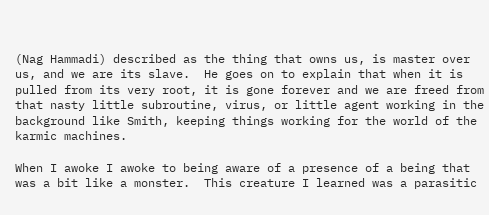(Nag Hammadi) described as the thing that owns us, is master over us, and we are its slave.  He goes on to explain that when it is pulled from its very root, it is gone forever and we are freed from that nasty little subroutine, virus, or little agent working in the background like Smith, keeping things working for the world of the karmic machines.

When I awoke I awoke to being aware of a presence of a being that was a bit like a monster.  This creature I learned was a parasitic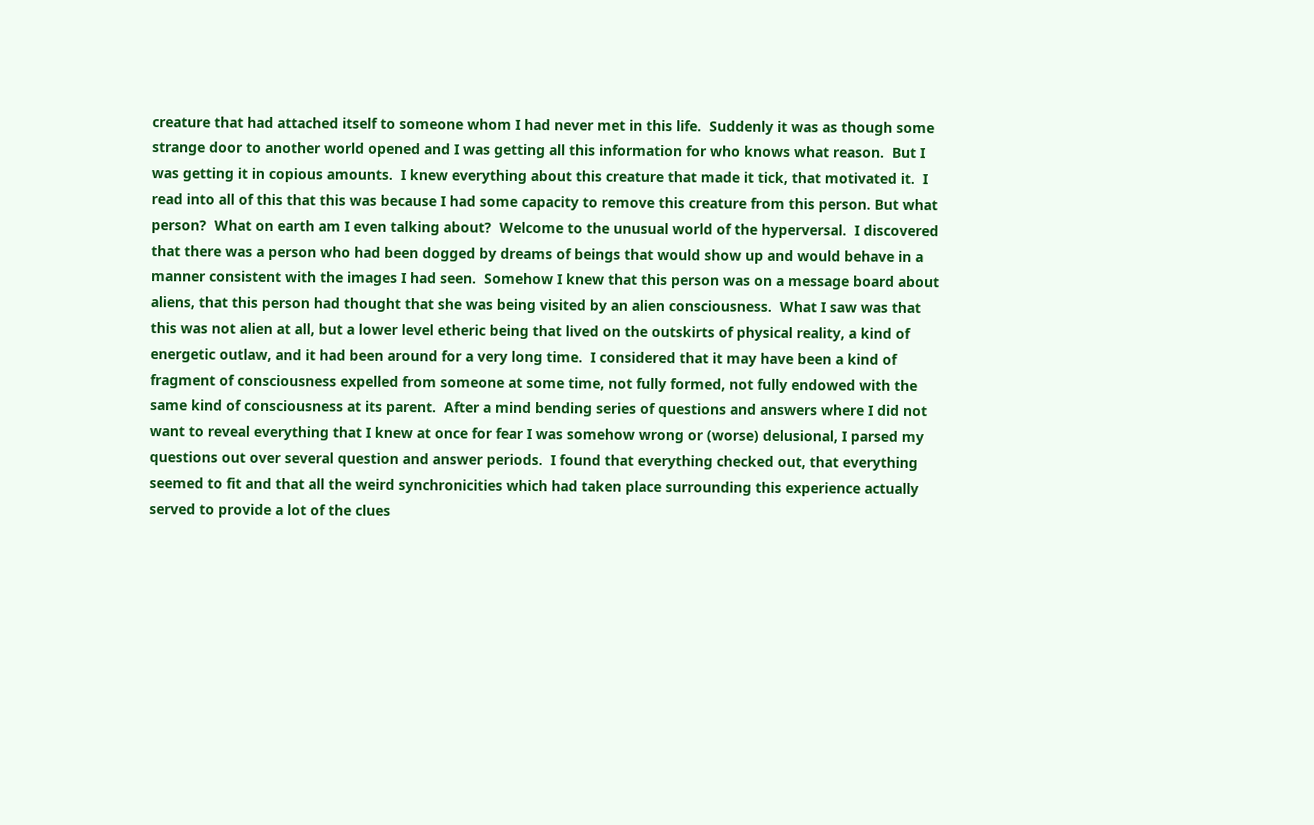creature that had attached itself to someone whom I had never met in this life.  Suddenly it was as though some strange door to another world opened and I was getting all this information for who knows what reason.  But I was getting it in copious amounts.  I knew everything about this creature that made it tick, that motivated it.  I read into all of this that this was because I had some capacity to remove this creature from this person. But what person?  What on earth am I even talking about?  Welcome to the unusual world of the hyperversal.  I discovered that there was a person who had been dogged by dreams of beings that would show up and would behave in a manner consistent with the images I had seen.  Somehow I knew that this person was on a message board about aliens, that this person had thought that she was being visited by an alien consciousness.  What I saw was that this was not alien at all, but a lower level etheric being that lived on the outskirts of physical reality, a kind of energetic outlaw, and it had been around for a very long time.  I considered that it may have been a kind of fragment of consciousness expelled from someone at some time, not fully formed, not fully endowed with the same kind of consciousness at its parent.  After a mind bending series of questions and answers where I did not want to reveal everything that I knew at once for fear I was somehow wrong or (worse) delusional, I parsed my questions out over several question and answer periods.  I found that everything checked out, that everything seemed to fit and that all the weird synchronicities which had taken place surrounding this experience actually served to provide a lot of the clues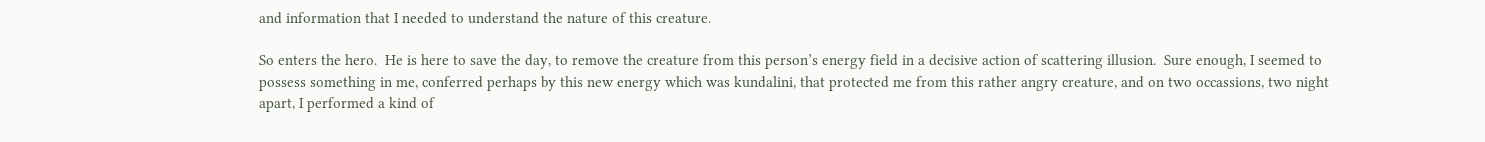and information that I needed to understand the nature of this creature.

So enters the hero.  He is here to save the day, to remove the creature from this person’s energy field in a decisive action of scattering illusion.  Sure enough, I seemed to possess something in me, conferred perhaps by this new energy which was kundalini, that protected me from this rather angry creature, and on two occassions, two night apart, I performed a kind of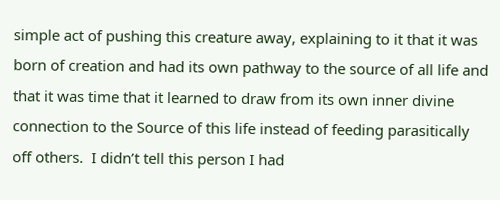simple act of pushing this creature away, explaining to it that it was born of creation and had its own pathway to the source of all life and that it was time that it learned to draw from its own inner divine connection to the Source of this life instead of feeding parasitically off others.  I didn’t tell this person I had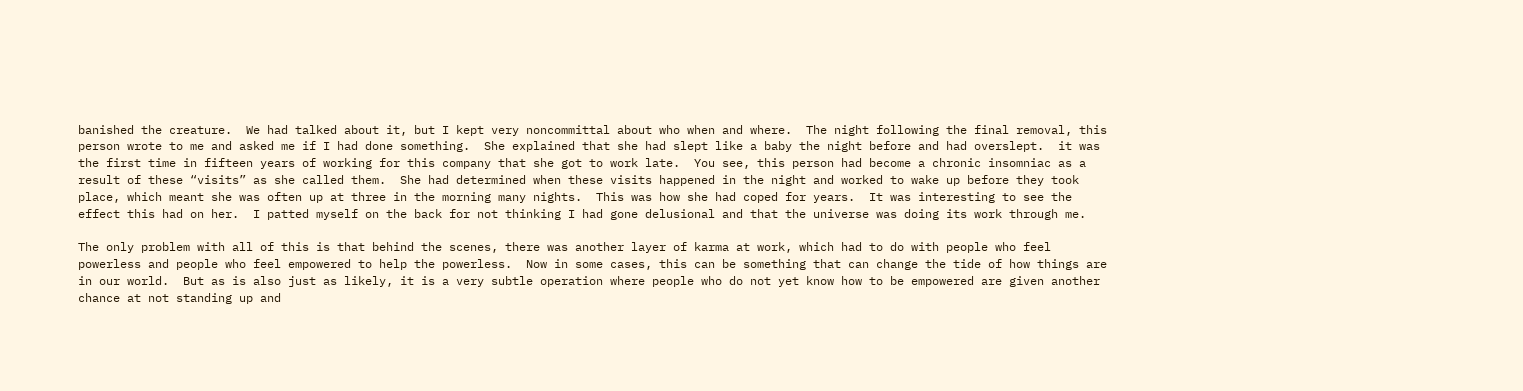banished the creature.  We had talked about it, but I kept very noncommittal about who when and where.  The night following the final removal, this person wrote to me and asked me if I had done something.  She explained that she had slept like a baby the night before and had overslept.  it was the first time in fifteen years of working for this company that she got to work late.  You see, this person had become a chronic insomniac as a result of these “visits” as she called them.  She had determined when these visits happened in the night and worked to wake up before they took place, which meant she was often up at three in the morning many nights.  This was how she had coped for years.  It was interesting to see the effect this had on her.  I patted myself on the back for not thinking I had gone delusional and that the universe was doing its work through me.

The only problem with all of this is that behind the scenes, there was another layer of karma at work, which had to do with people who feel powerless and people who feel empowered to help the powerless.  Now in some cases, this can be something that can change the tide of how things are in our world.  But as is also just as likely, it is a very subtle operation where people who do not yet know how to be empowered are given another chance at not standing up and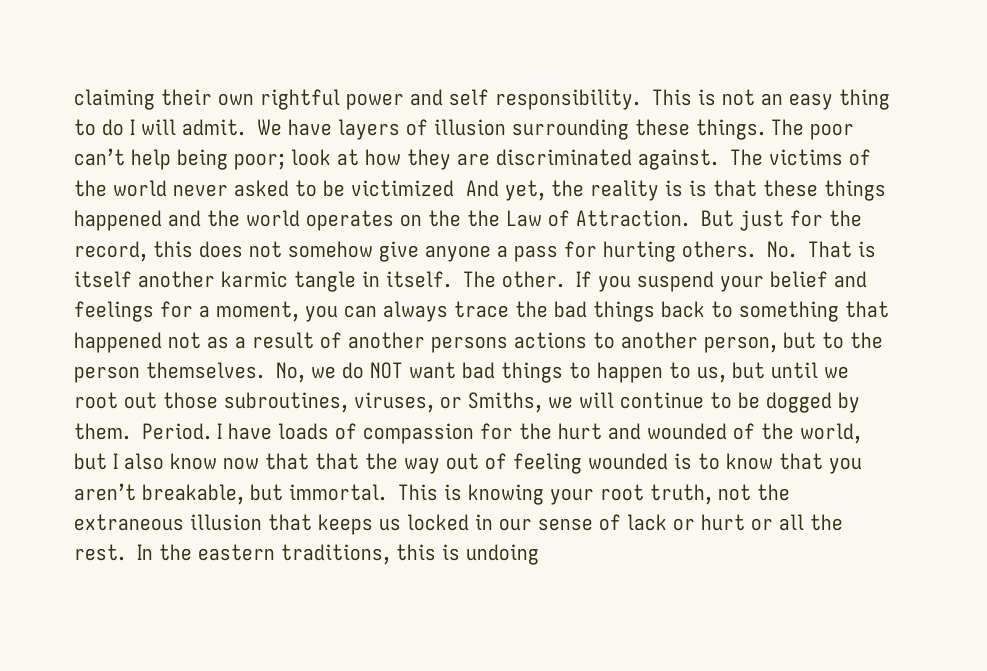claiming their own rightful power and self responsibility.  This is not an easy thing to do I will admit.  We have layers of illusion surrounding these things. The poor can’t help being poor; look at how they are discriminated against.  The victims of the world never asked to be victimized  And yet, the reality is is that these things happened and the world operates on the the Law of Attraction.  But just for the record, this does not somehow give anyone a pass for hurting others.  No.  That is itself another karmic tangle in itself.  The other.  If you suspend your belief and feelings for a moment, you can always trace the bad things back to something that happened not as a result of another persons actions to another person, but to the person themselves.  No, we do NOT want bad things to happen to us, but until we root out those subroutines, viruses, or Smiths, we will continue to be dogged by them.  Period. I have loads of compassion for the hurt and wounded of the world, but I also know now that that the way out of feeling wounded is to know that you aren’t breakable, but immortal.  This is knowing your root truth, not the extraneous illusion that keeps us locked in our sense of lack or hurt or all the rest.  In the eastern traditions, this is undoing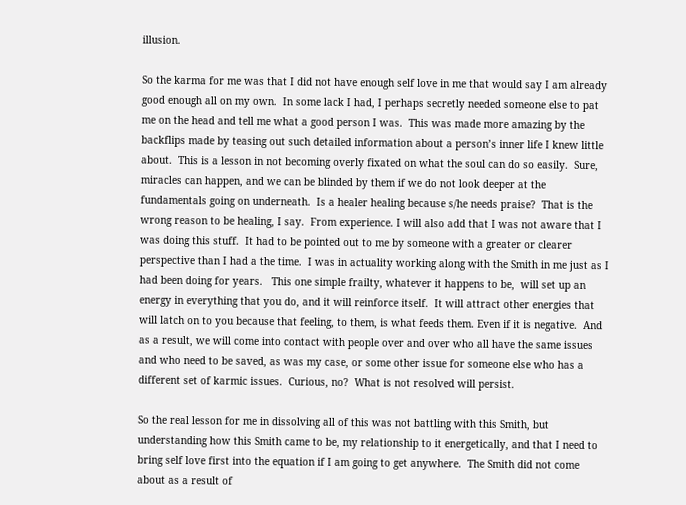illusion.

So the karma for me was that I did not have enough self love in me that would say I am already good enough all on my own.  In some lack I had, I perhaps secretly needed someone else to pat me on the head and tell me what a good person I was.  This was made more amazing by the backflips made by teasing out such detailed information about a person’s inner life I knew little about.  This is a lesson in not becoming overly fixated on what the soul can do so easily.  Sure, miracles can happen, and we can be blinded by them if we do not look deeper at the fundamentals going on underneath.  Is a healer healing because s/he needs praise?  That is the wrong reason to be healing, I say.  From experience. I will also add that I was not aware that I was doing this stuff.  It had to be pointed out to me by someone with a greater or clearer perspective than I had a the time.  I was in actuality working along with the Smith in me just as I had been doing for years.   This one simple frailty, whatever it happens to be,  will set up an energy in everything that you do, and it will reinforce itself.  It will attract other energies that will latch on to you because that feeling, to them, is what feeds them. Even if it is negative.  And as a result, we will come into contact with people over and over who all have the same issues and who need to be saved, as was my case, or some other issue for someone else who has a different set of karmic issues.  Curious, no?  What is not resolved will persist.

So the real lesson for me in dissolving all of this was not battling with this Smith, but understanding how this Smith came to be, my relationship to it energetically, and that I need to bring self love first into the equation if I am going to get anywhere.  The Smith did not come about as a result of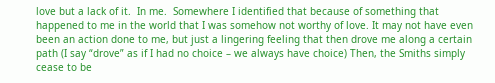love but a lack of it.  In me.  Somewhere I identified that because of something that happened to me in the world that I was somehow not worthy of love. It may not have even been an action done to me, but just a lingering feeling that then drove me along a certain path (I say “drove” as if I had no choice – we always have choice) Then, the Smiths simply cease to be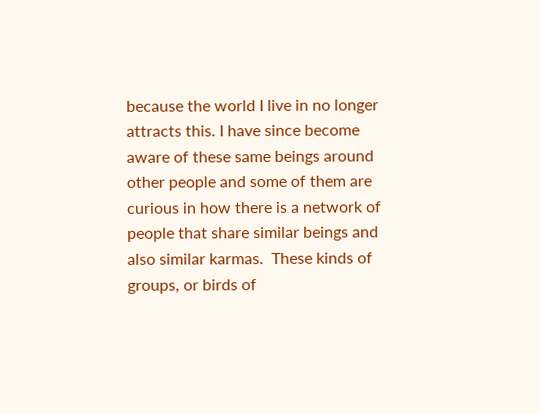because the world I live in no longer attracts this. I have since become aware of these same beings around other people and some of them are curious in how there is a network of people that share similar beings and also similar karmas.  These kinds of groups, or birds of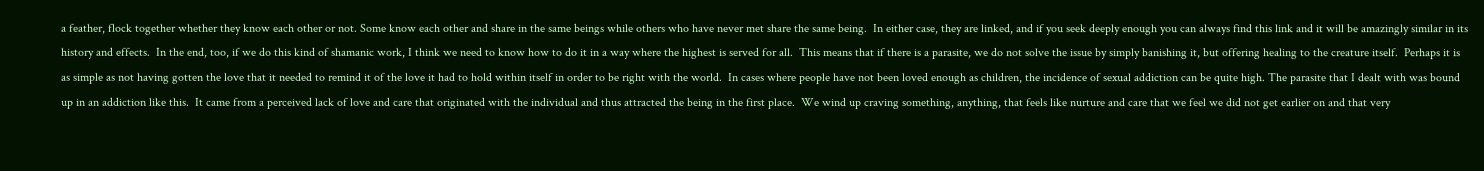a feather, flock together whether they know each other or not. Some know each other and share in the same beings while others who have never met share the same being.  In either case, they are linked, and if you seek deeply enough you can always find this link and it will be amazingly similar in its history and effects.  In the end, too, if we do this kind of shamanic work, I think we need to know how to do it in a way where the highest is served for all.  This means that if there is a parasite, we do not solve the issue by simply banishing it, but offering healing to the creature itself.  Perhaps it is as simple as not having gotten the love that it needed to remind it of the love it had to hold within itself in order to be right with the world.  In cases where people have not been loved enough as children, the incidence of sexual addiction can be quite high. The parasite that I dealt with was bound up in an addiction like this.  It came from a perceived lack of love and care that originated with the individual and thus attracted the being in the first place.  We wind up craving something, anything, that feels like nurture and care that we feel we did not get earlier on and that very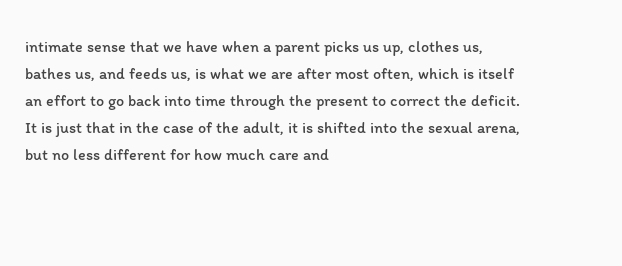intimate sense that we have when a parent picks us up, clothes us, bathes us, and feeds us, is what we are after most often, which is itself an effort to go back into time through the present to correct the deficit.  It is just that in the case of the adult, it is shifted into the sexual arena, but no less different for how much care and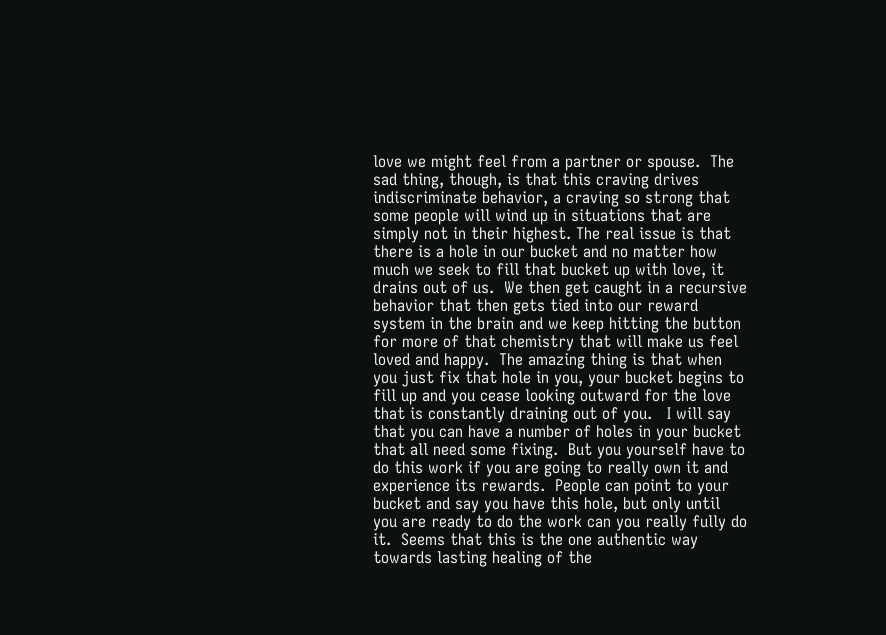love we might feel from a partner or spouse.  The sad thing, though, is that this craving drives indiscriminate behavior, a craving so strong that some people will wind up in situations that are simply not in their highest. The real issue is that there is a hole in our bucket and no matter how much we seek to fill that bucket up with love, it drains out of us.  We then get caught in a recursive behavior that then gets tied into our reward system in the brain and we keep hitting the button for more of that chemistry that will make us feel loved and happy.  The amazing thing is that when you just fix that hole in you, your bucket begins to fill up and you cease looking outward for the love that is constantly draining out of you.   I will say that you can have a number of holes in your bucket that all need some fixing.  But you yourself have to do this work if you are going to really own it and experience its rewards.  People can point to your bucket and say you have this hole, but only until you are ready to do the work can you really fully do it.  Seems that this is the one authentic way towards lasting healing of the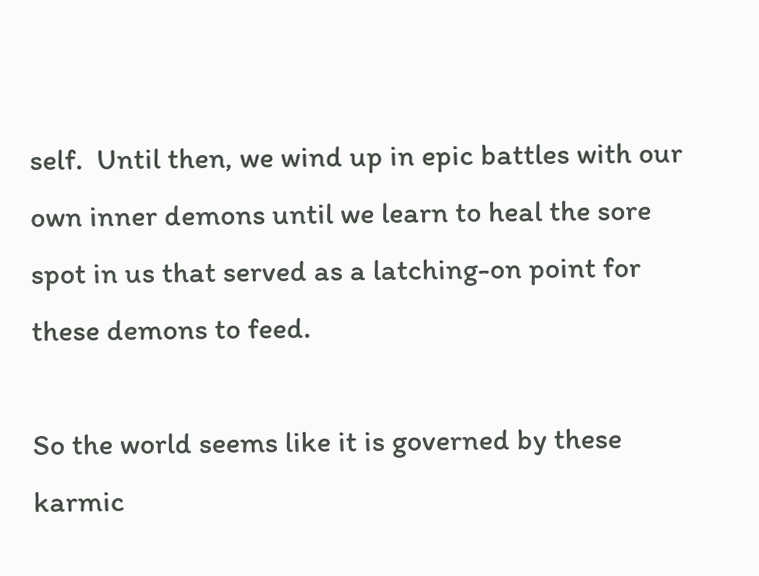self.  Until then, we wind up in epic battles with our own inner demons until we learn to heal the sore spot in us that served as a latching-on point for these demons to feed.

So the world seems like it is governed by these karmic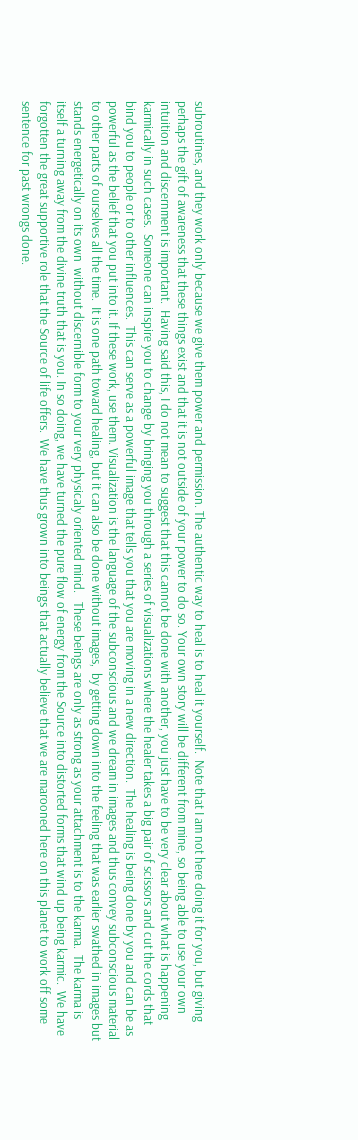subroutines, and they work only because we give them power and permission. The authentic way to heal is to heal it yourself.  Note that I am not here doing it for you, but giving perhaps the gift of awareness that these things exist and that it is not outside of your power to do so. Your own story will be different from mine, so being able to use your own intuition and discernment is important.  Having said this, I do not mean to suggest that this cannot be done with another, you just have to be very clear about what is happening karmically in such cases.  Someone can inspire you to change by bringing you through a series of visualizations where the healer takes a big pair of scissors and cut the cords that bind you to people or to other influences.  This can serve as a powerful image that tells you that you are moving in a new direction.  The healing is being done by you and can be as powerful as the belief that you put into it. If these work, use them. Visualization is the language of the subconscious and we dream in images and thus convey subconscious material to other parts of ourselves all the time.  It is one path toward healing, but it can also be done without images,  by getting down into the feeling that was earlier swathed in images but stands energetically on its own  without discernible form to your very physicaly oriented mind.   These beings are only as strong as your attachment is to the karma.  The karma is itself a turning away from the divine truth that is you. In so doing, we have turned the pure flow of energy from the Source into distorted forms that wind up being karmic.  We have forgotten the great supportive role that the Source of life offers.  We have thus grown into beings that actually believe that we are marooned here on this planet to work off some sentence for past wrongs done.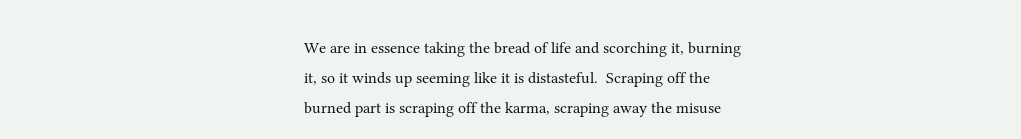We are in essence taking the bread of life and scorching it, burning it, so it winds up seeming like it is distasteful.  Scraping off the burned part is scraping off the karma, scraping away the misuse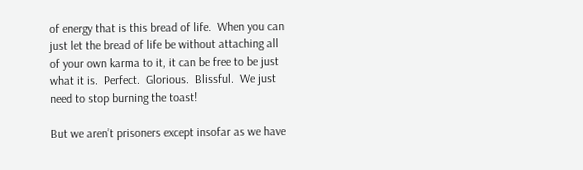of energy that is this bread of life.  When you can just let the bread of life be without attaching all of your own karma to it, it can be free to be just what it is.  Perfect.  Glorious.  Blissful.  We just need to stop burning the toast!

But we aren’t prisoners except insofar as we have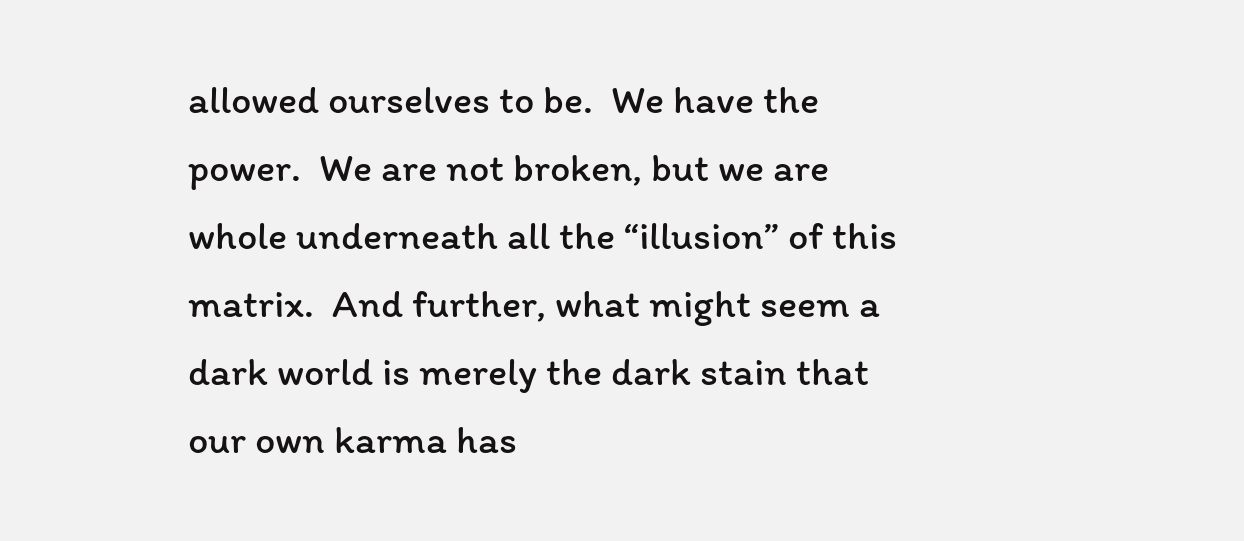allowed ourselves to be.  We have the power.  We are not broken, but we are whole underneath all the “illusion” of this matrix.  And further, what might seem a dark world is merely the dark stain that our own karma has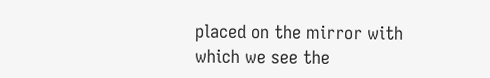placed on the mirror with which we see the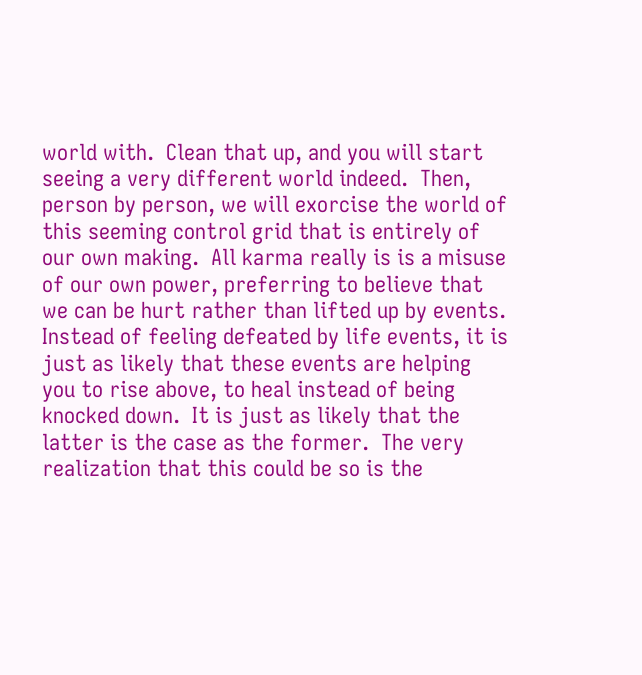world with.  Clean that up, and you will start seeing a very different world indeed.  Then, person by person, we will exorcise the world of this seeming control grid that is entirely of our own making.  All karma really is is a misuse of our own power, preferring to believe that we can be hurt rather than lifted up by events.  Instead of feeling defeated by life events, it is just as likely that these events are helping you to rise above, to heal instead of being knocked down.  It is just as likely that the latter is the case as the former.  The very realization that this could be so is the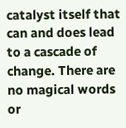catalyst itself that can and does lead to a cascade of change. There are no magical words or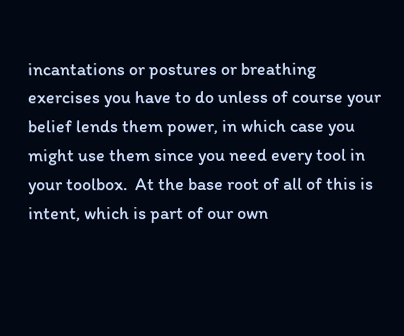incantations or postures or breathing exercises you have to do unless of course your belief lends them power, in which case you might use them since you need every tool in your toolbox.  At the base root of all of this is intent, which is part of our own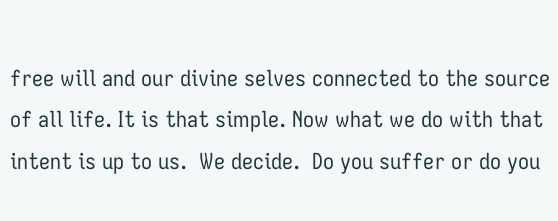free will and our divine selves connected to the source of all life. It is that simple. Now what we do with that intent is up to us.  We decide.  Do you suffer or do you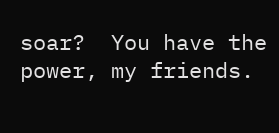soar?  You have the power, my friends.